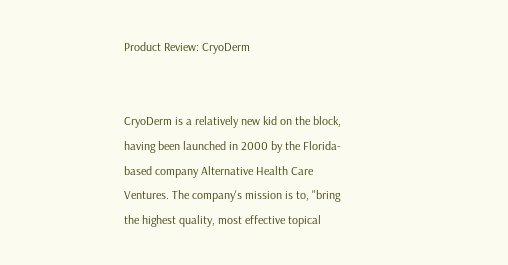Product Review: CryoDerm


CryoDerm is a relatively new kid on the block, having been launched in 2000 by the Florida-based company Alternative Health Care Ventures. The company's mission is to, "bring the highest quality, most effective topical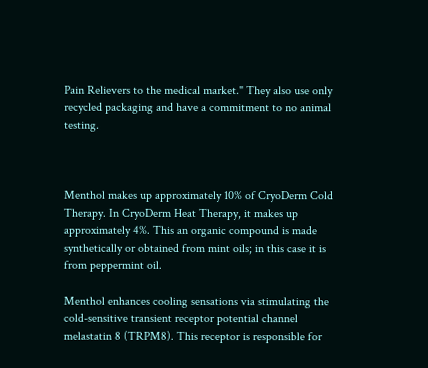Pain Relievers to the medical market." They also use only recycled packaging and have a commitment to no animal testing.



Menthol makes up approximately 10% of CryoDerm Cold Therapy. In CryoDerm Heat Therapy, it makes up approximately 4%. This an organic compound is made synthetically or obtained from mint oils; in this case it is from peppermint oil.

Menthol enhances cooling sensations via stimulating the cold-sensitive transient receptor potential channel melastatin 8 (TRPM8). This receptor is responsible for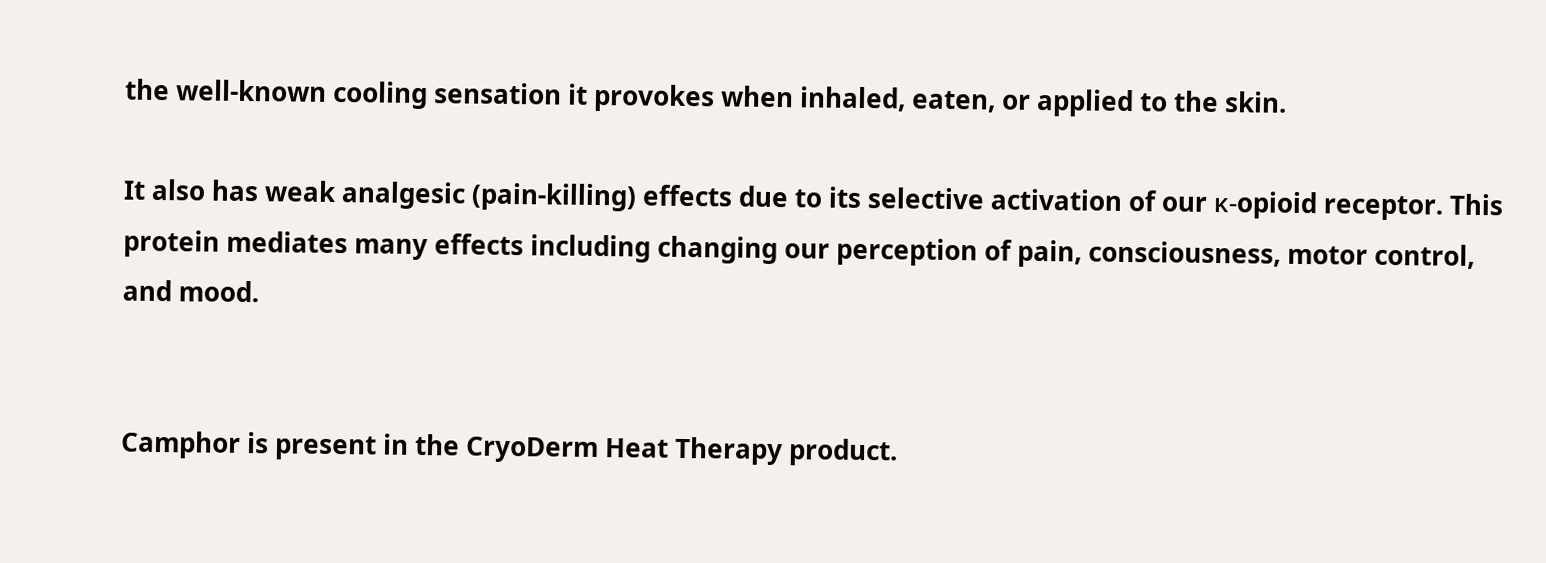the well-known cooling sensation it provokes when inhaled, eaten, or applied to the skin.

It also has weak analgesic (pain-killing) effects due to its selective activation of our κ-opioid receptor. This protein mediates many effects including changing our perception of pain, consciousness, motor control, and mood.


Camphor is present in the CryoDerm Heat Therapy product.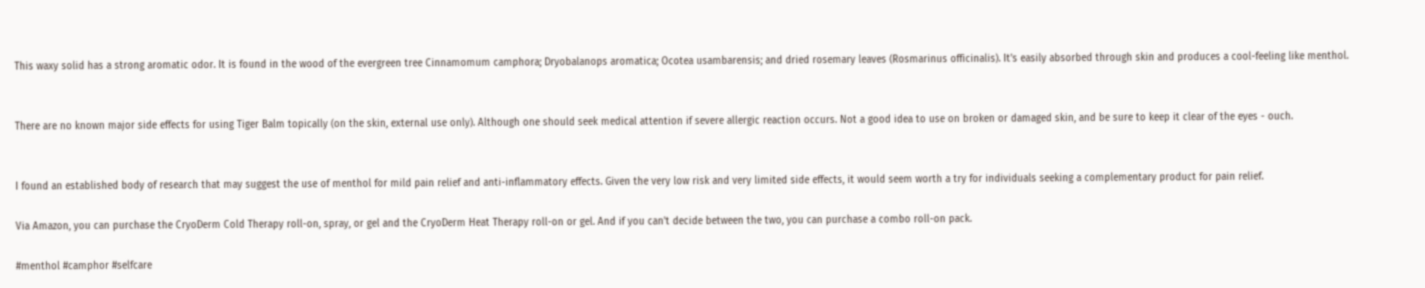This waxy solid has a strong aromatic odor. It is found in the wood of the evergreen tree Cinnamomum camphora; Dryobalanops aromatica; Ocotea usambarensis; and dried rosemary leaves (Rosmarinus officinalis). It's easily absorbed through skin and produces a cool-feeling like menthol.


There are no known major side effects for using Tiger Balm topically (on the skin, external use only). Although one should seek medical attention if severe allergic reaction occurs. Not a good idea to use on broken or damaged skin, and be sure to keep it clear of the eyes - ouch.


I found an established body of research that may suggest the use of menthol for mild pain relief and anti-inflammatory effects. Given the very low risk and very limited side effects, it would seem worth a try for individuals seeking a complementary product for pain relief.

Via Amazon, you can purchase the CryoDerm Cold Therapy roll-on, spray, or gel and the CryoDerm Heat Therapy roll-on or gel. And if you can't decide between the two, you can purchase a combo roll-on pack.

#menthol #camphor #selfcare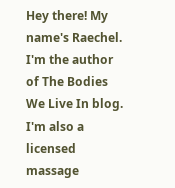Hey there! My name's Raechel. I'm the author of The Bodies We Live In blog. I'm also a licensed massage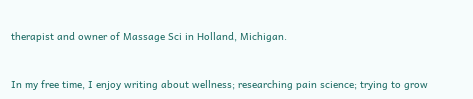therapist and owner of Massage Sci in Holland, Michigan.


In my free time, I enjoy writing about wellness; researching pain science; trying to grow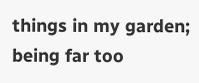things in my garden; being far too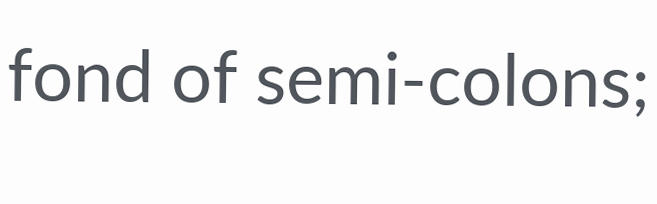fond of semi-colons;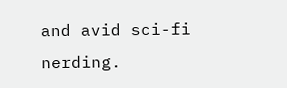and avid sci-fi nerding.